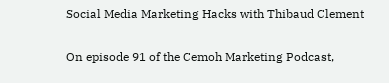Social Media Marketing Hacks with Thibaud Clement

On episode 91 of the Cemoh Marketing Podcast,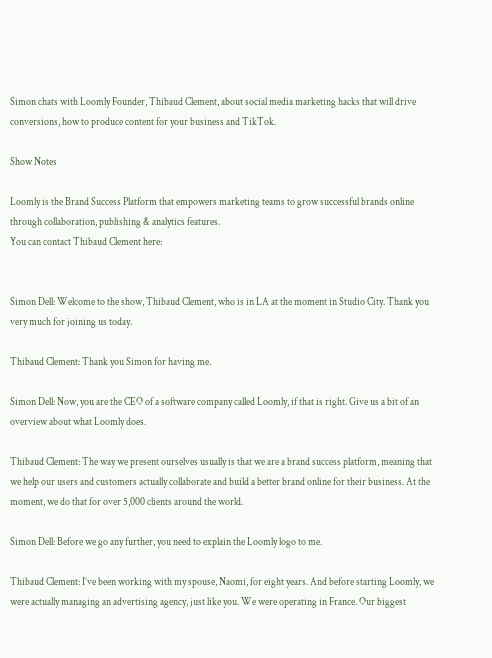Simon chats with Loomly Founder, Thibaud Clement, about social media marketing hacks that will drive conversions, how to produce content for your business and TikTok.

Show Notes

Loomly is the Brand Success Platform that empowers marketing teams to grow successful brands online through collaboration, publishing & analytics features.
You can contact Thibaud Clement here:


Simon Dell: Welcome to the show, Thibaud Clement, who is in LA at the moment in Studio City. Thank you very much for joining us today.

Thibaud Clement: Thank you Simon for having me.

Simon Dell: Now, you are the CEO of a software company called Loomly, if that is right. Give us a bit of an overview about what Loomly does.

Thibaud Clement: The way we present ourselves usually is that we are a brand success platform, meaning that we help our users and customers actually collaborate and build a better brand online for their business. At the moment, we do that for over 5,000 clients around the world.

Simon Dell: Before we go any further, you need to explain the Loomly logo to me.

Thibaud Clement: I’ve been working with my spouse, Naomi, for eight years. And before starting Loomly, we were actually managing an advertising agency, just like you. We were operating in France. Our biggest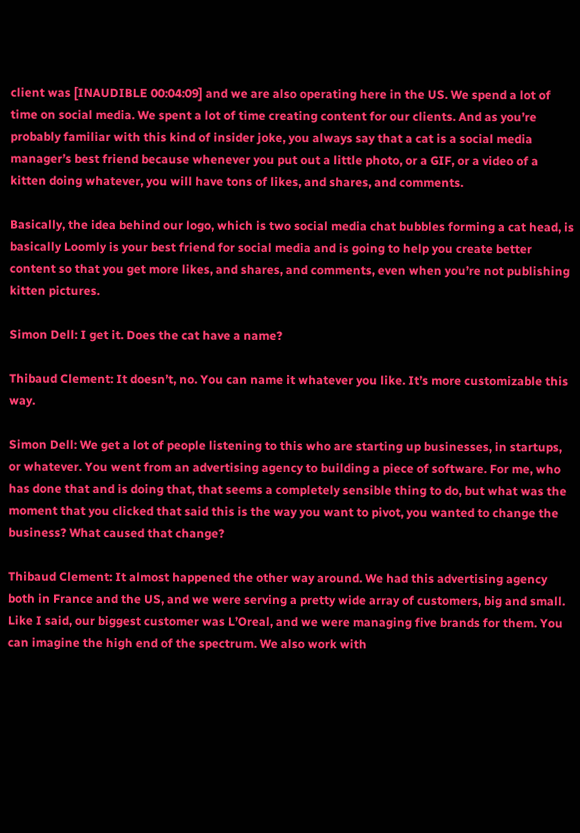client was [INAUDIBLE 00:04:09] and we are also operating here in the US. We spend a lot of time on social media. We spent a lot of time creating content for our clients. And as you’re probably familiar with this kind of insider joke, you always say that a cat is a social media manager’s best friend because whenever you put out a little photo, or a GIF, or a video of a kitten doing whatever, you will have tons of likes, and shares, and comments.

Basically, the idea behind our logo, which is two social media chat bubbles forming a cat head, is basically Loomly is your best friend for social media and is going to help you create better content so that you get more likes, and shares, and comments, even when you’re not publishing kitten pictures.

Simon Dell: I get it. Does the cat have a name?

Thibaud Clement: It doesn’t, no. You can name it whatever you like. It’s more customizable this way.

Simon Dell: We get a lot of people listening to this who are starting up businesses, in startups, or whatever. You went from an advertising agency to building a piece of software. For me, who has done that and is doing that, that seems a completely sensible thing to do, but what was the moment that you clicked that said this is the way you want to pivot, you wanted to change the business? What caused that change?

Thibaud Clement: It almost happened the other way around. We had this advertising agency both in France and the US, and we were serving a pretty wide array of customers, big and small. Like I said, our biggest customer was L’Oreal, and we were managing five brands for them. You can imagine the high end of the spectrum. We also work with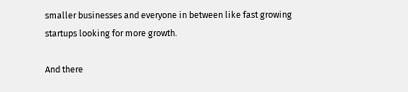smaller businesses and everyone in between like fast growing startups looking for more growth.

And there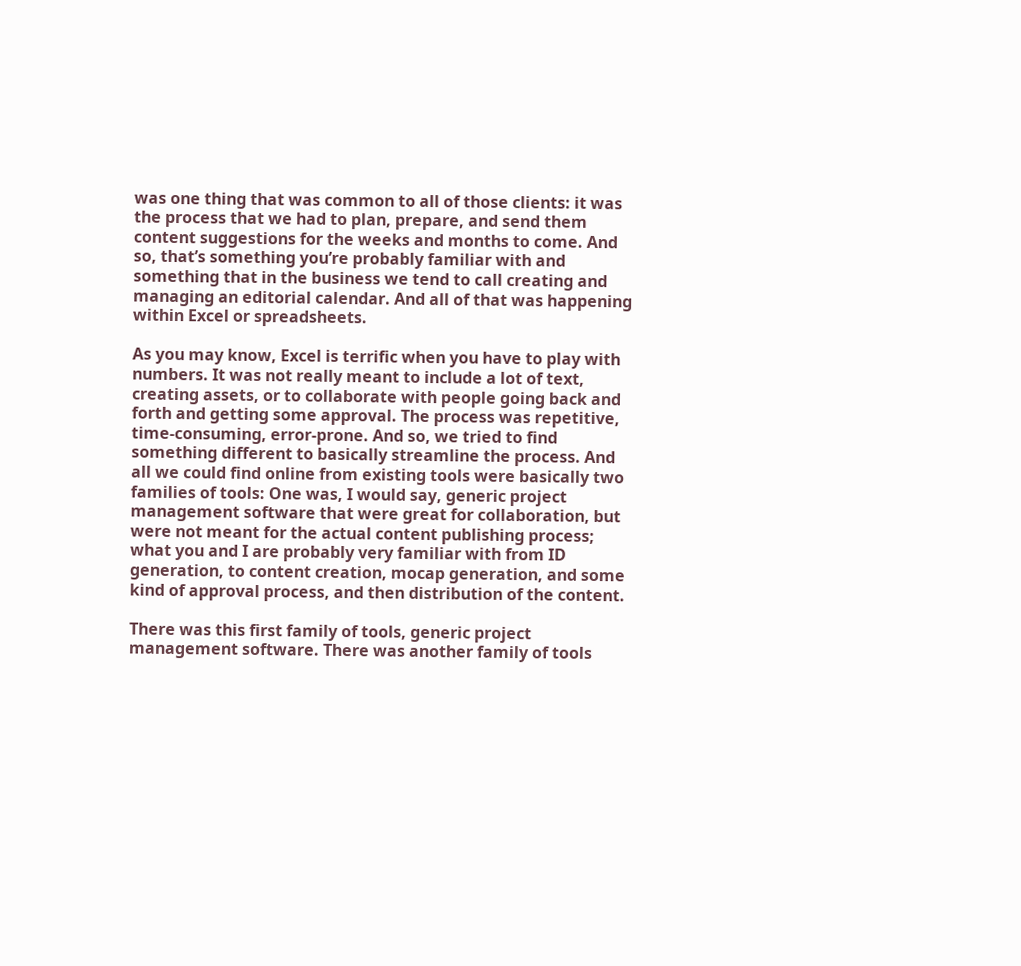was one thing that was common to all of those clients: it was the process that we had to plan, prepare, and send them content suggestions for the weeks and months to come. And so, that’s something you’re probably familiar with and something that in the business we tend to call creating and managing an editorial calendar. And all of that was happening within Excel or spreadsheets.

As you may know, Excel is terrific when you have to play with numbers. It was not really meant to include a lot of text, creating assets, or to collaborate with people going back and forth and getting some approval. The process was repetitive, time-consuming, error-prone. And so, we tried to find something different to basically streamline the process. And all we could find online from existing tools were basically two families of tools: One was, I would say, generic project management software that were great for collaboration, but were not meant for the actual content publishing process; what you and I are probably very familiar with from ID generation, to content creation, mocap generation, and some kind of approval process, and then distribution of the content.

There was this first family of tools, generic project management software. There was another family of tools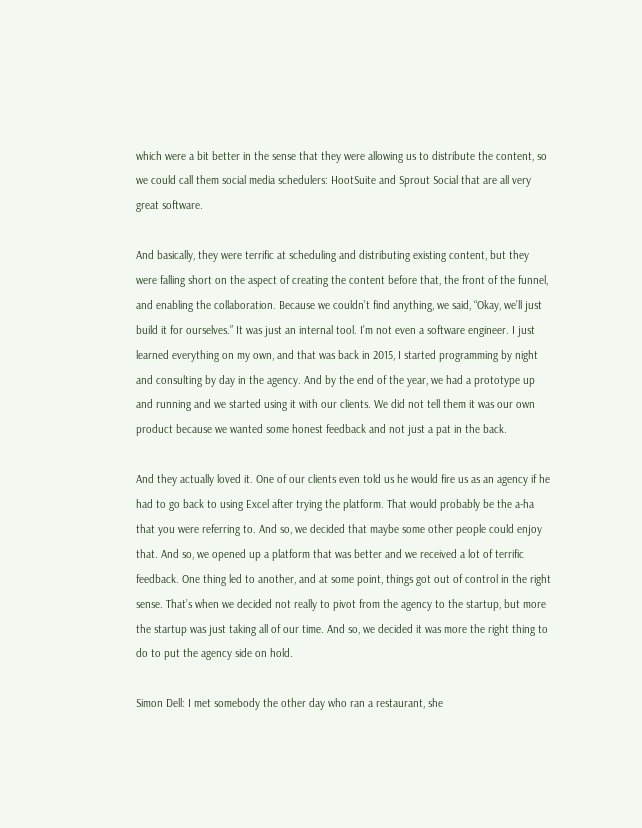which were a bit better in the sense that they were allowing us to distribute the content, so we could call them social media schedulers: HootSuite and Sprout Social that are all very great software.

And basically, they were terrific at scheduling and distributing existing content, but they were falling short on the aspect of creating the content before that, the front of the funnel, and enabling the collaboration. Because we couldn’t find anything, we said, “Okay, we’ll just build it for ourselves.” It was just an internal tool. I’m not even a software engineer. I just learned everything on my own, and that was back in 2015, I started programming by night and consulting by day in the agency. And by the end of the year, we had a prototype up and running and we started using it with our clients. We did not tell them it was our own product because we wanted some honest feedback and not just a pat in the back.

And they actually loved it. One of our clients even told us he would fire us as an agency if he had to go back to using Excel after trying the platform. That would probably be the a-ha that you were referring to. And so, we decided that maybe some other people could enjoy that. And so, we opened up a platform that was better and we received a lot of terrific feedback. One thing led to another, and at some point, things got out of control in the right sense. That’s when we decided not really to pivot from the agency to the startup, but more the startup was just taking all of our time. And so, we decided it was more the right thing to do to put the agency side on hold.

Simon Dell: I met somebody the other day who ran a restaurant, she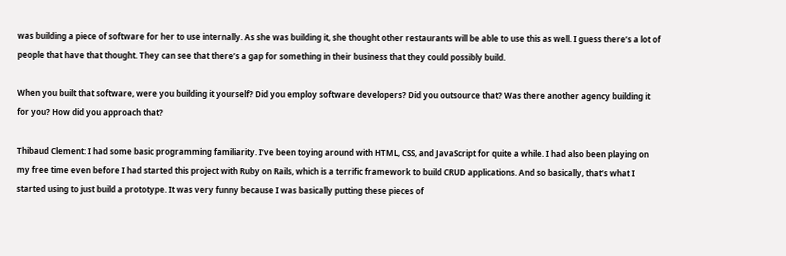was building a piece of software for her to use internally. As she was building it, she thought other restaurants will be able to use this as well. I guess there’s a lot of people that have that thought. They can see that there’s a gap for something in their business that they could possibly build.

When you built that software, were you building it yourself? Did you employ software developers? Did you outsource that? Was there another agency building it for you? How did you approach that?

Thibaud Clement: I had some basic programming familiarity. I’ve been toying around with HTML, CSS, and JavaScript for quite a while. I had also been playing on my free time even before I had started this project with Ruby on Rails, which is a terrific framework to build CRUD applications. And so basically, that’s what I started using to just build a prototype. It was very funny because I was basically putting these pieces of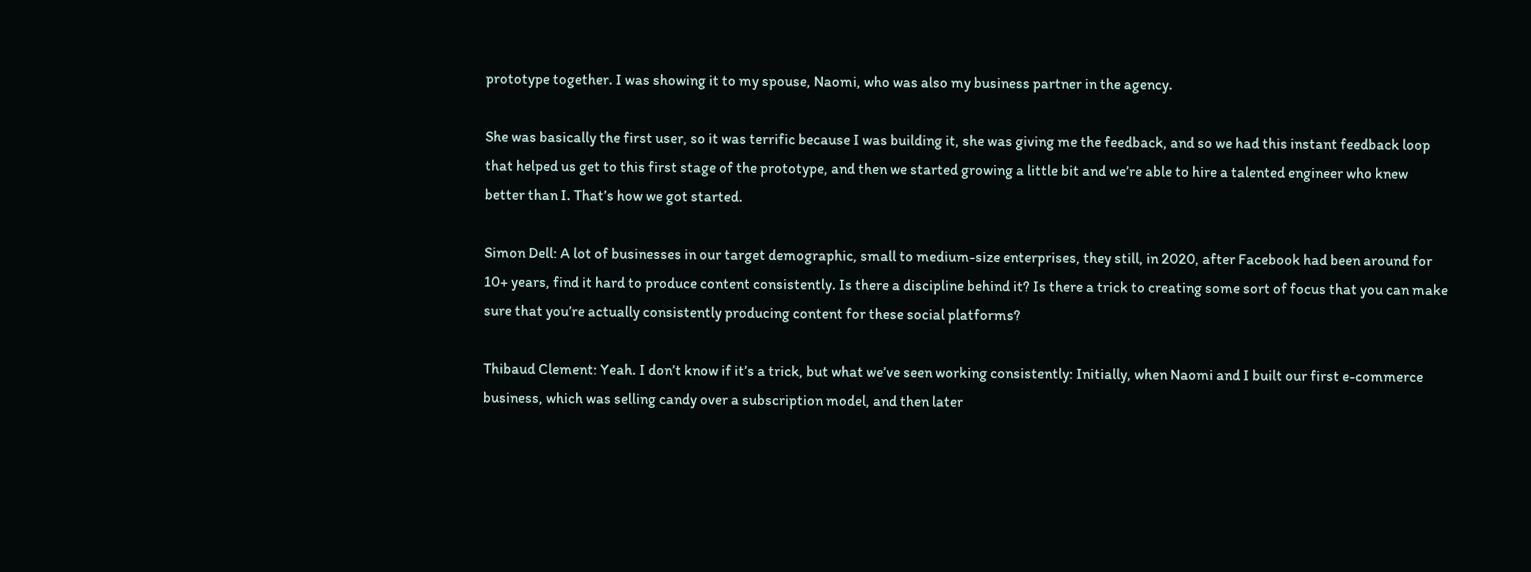prototype together. I was showing it to my spouse, Naomi, who was also my business partner in the agency.

She was basically the first user, so it was terrific because I was building it, she was giving me the feedback, and so we had this instant feedback loop that helped us get to this first stage of the prototype, and then we started growing a little bit and we’re able to hire a talented engineer who knew better than I. That’s how we got started.

Simon Dell: A lot of businesses in our target demographic, small to medium-size enterprises, they still, in 2020, after Facebook had been around for 10+ years, find it hard to produce content consistently. Is there a discipline behind it? Is there a trick to creating some sort of focus that you can make sure that you’re actually consistently producing content for these social platforms?

Thibaud Clement: Yeah. I don’t know if it’s a trick, but what we’ve seen working consistently: Initially, when Naomi and I built our first e-commerce business, which was selling candy over a subscription model, and then later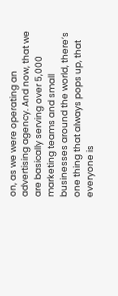on, as we were operating an advertising agency. And now, that we are basically serving over 5,000 marketing teams and small businesses around the world, there’s one thing that always pops up, that everyone is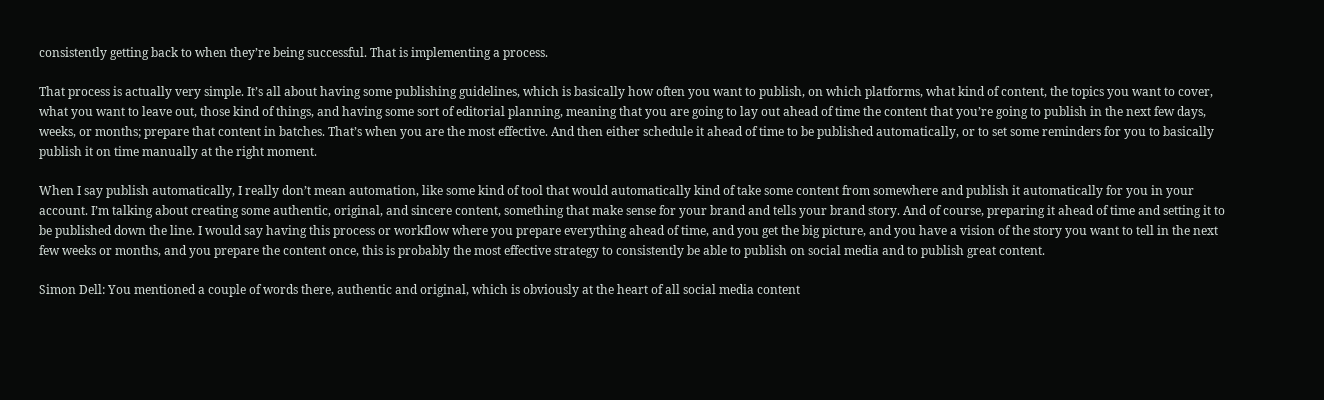consistently getting back to when they’re being successful. That is implementing a process.

That process is actually very simple. It’s all about having some publishing guidelines, which is basically how often you want to publish, on which platforms, what kind of content, the topics you want to cover, what you want to leave out, those kind of things, and having some sort of editorial planning, meaning that you are going to lay out ahead of time the content that you’re going to publish in the next few days, weeks, or months; prepare that content in batches. That’s when you are the most effective. And then either schedule it ahead of time to be published automatically, or to set some reminders for you to basically publish it on time manually at the right moment.

When I say publish automatically, I really don’t mean automation, like some kind of tool that would automatically kind of take some content from somewhere and publish it automatically for you in your account. I’m talking about creating some authentic, original, and sincere content, something that make sense for your brand and tells your brand story. And of course, preparing it ahead of time and setting it to be published down the line. I would say having this process or workflow where you prepare everything ahead of time, and you get the big picture, and you have a vision of the story you want to tell in the next few weeks or months, and you prepare the content once, this is probably the most effective strategy to consistently be able to publish on social media and to publish great content.

Simon Dell: You mentioned a couple of words there, authentic and original, which is obviously at the heart of all social media content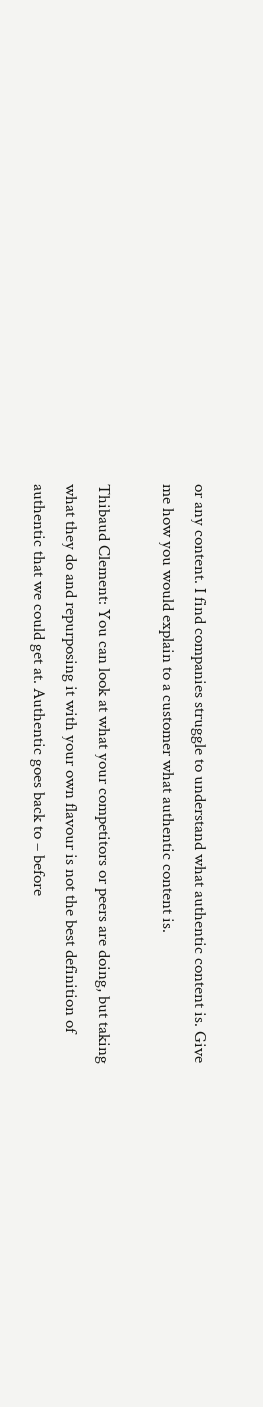or any content. I find companies struggle to understand what authentic content is. Give me how you would explain to a customer what authentic content is.

Thibaud Clement: You can look at what your competitors or peers are doing, but taking what they do and repurposing it with your own flavour is not the best definition of authentic that we could get at. Authentic goes back to – before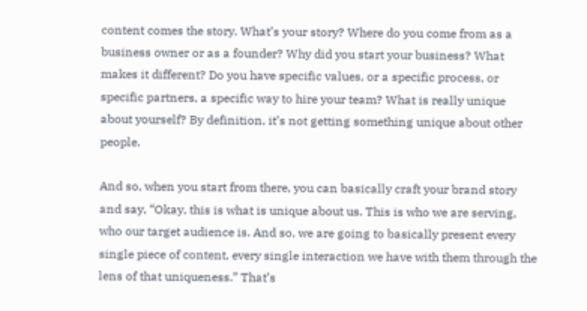content comes the story. What’s your story? Where do you come from as a business owner or as a founder? Why did you start your business? What makes it different? Do you have specific values, or a specific process, or specific partners, a specific way to hire your team? What is really unique about yourself? By definition, it’s not getting something unique about other people.

And so, when you start from there, you can basically craft your brand story and say, “Okay, this is what is unique about us. This is who we are serving, who our target audience is. And so, we are going to basically present every single piece of content, every single interaction we have with them through the lens of that uniqueness.” That’s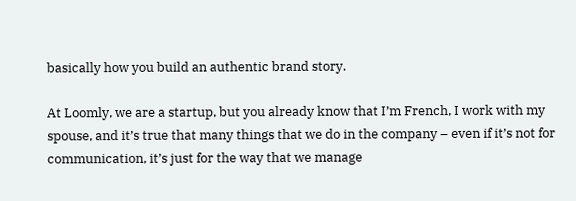basically how you build an authentic brand story.

At Loomly, we are a startup, but you already know that I’m French, I work with my spouse, and it’s true that many things that we do in the company – even if it’s not for communication, it’s just for the way that we manage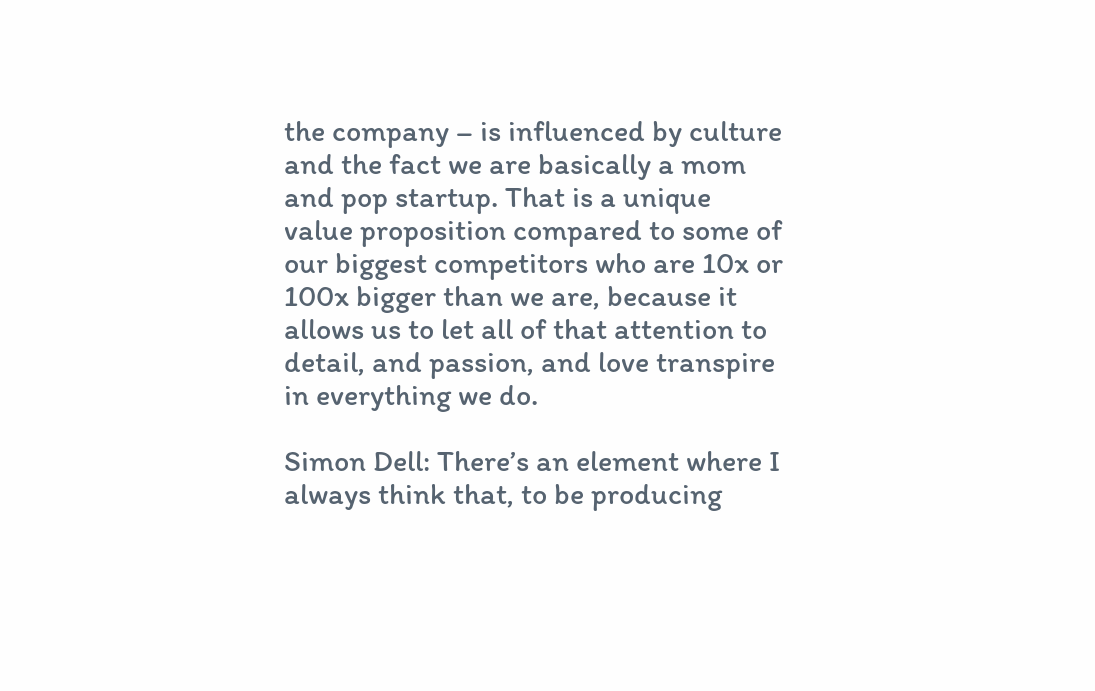the company – is influenced by culture and the fact we are basically a mom and pop startup. That is a unique value proposition compared to some of our biggest competitors who are 10x or 100x bigger than we are, because it allows us to let all of that attention to detail, and passion, and love transpire in everything we do.

Simon Dell: There’s an element where I always think that, to be producing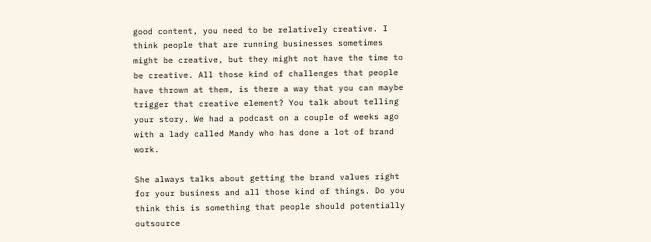good content, you need to be relatively creative. I think people that are running businesses sometimes might be creative, but they might not have the time to be creative. All those kind of challenges that people have thrown at them, is there a way that you can maybe trigger that creative element? You talk about telling your story. We had a podcast on a couple of weeks ago with a lady called Mandy who has done a lot of brand work.

She always talks about getting the brand values right for your business and all those kind of things. Do you think this is something that people should potentially outsource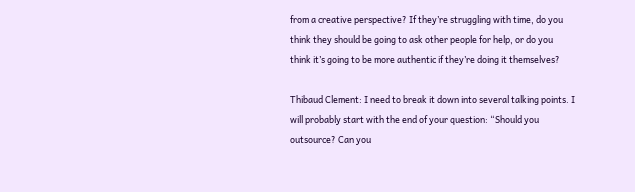from a creative perspective? If they’re struggling with time, do you think they should be going to ask other people for help, or do you think it’s going to be more authentic if they’re doing it themselves?

Thibaud Clement: I need to break it down into several talking points. I will probably start with the end of your question: “Should you outsource? Can you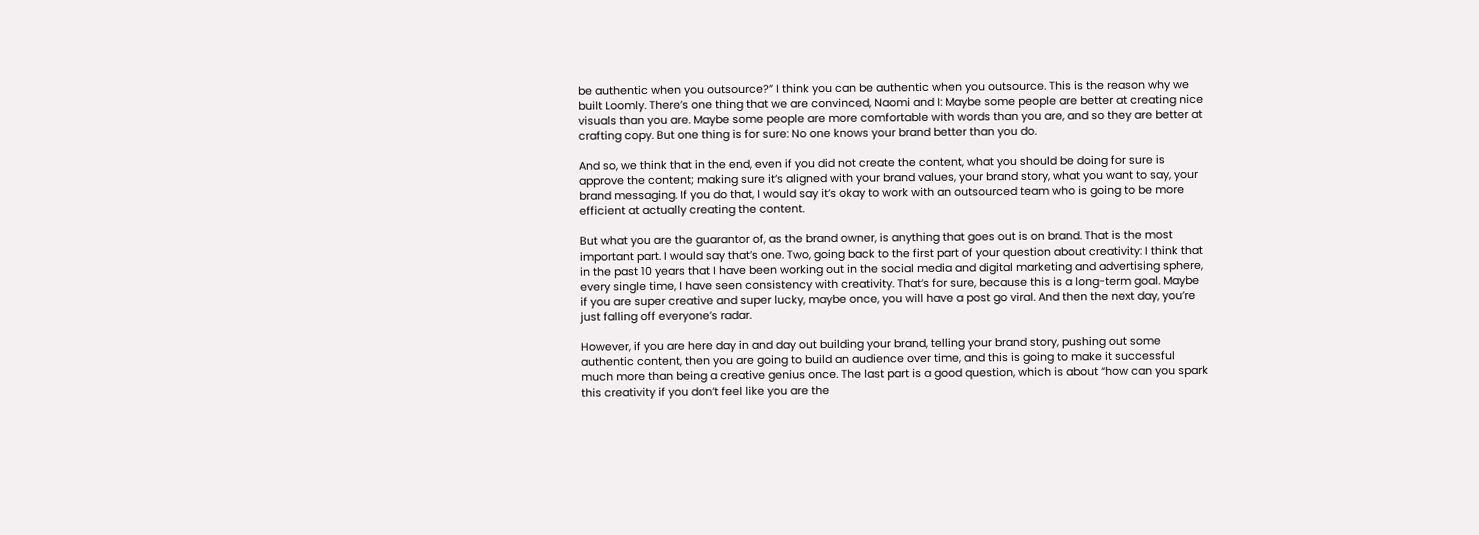be authentic when you outsource?” I think you can be authentic when you outsource. This is the reason why we built Loomly. There’s one thing that we are convinced, Naomi and I: Maybe some people are better at creating nice visuals than you are. Maybe some people are more comfortable with words than you are, and so they are better at crafting copy. But one thing is for sure: No one knows your brand better than you do.

And so, we think that in the end, even if you did not create the content, what you should be doing for sure is approve the content; making sure it’s aligned with your brand values, your brand story, what you want to say, your brand messaging. If you do that, I would say it’s okay to work with an outsourced team who is going to be more efficient at actually creating the content.

But what you are the guarantor of, as the brand owner, is anything that goes out is on brand. That is the most important part. I would say that’s one. Two, going back to the first part of your question about creativity: I think that in the past 10 years that I have been working out in the social media and digital marketing and advertising sphere, every single time, I have seen consistency with creativity. That’s for sure, because this is a long-term goal. Maybe if you are super creative and super lucky, maybe once, you will have a post go viral. And then the next day, you’re just falling off everyone’s radar.

However, if you are here day in and day out building your brand, telling your brand story, pushing out some authentic content, then you are going to build an audience over time, and this is going to make it successful much more than being a creative genius once. The last part is a good question, which is about “how can you spark this creativity if you don’t feel like you are the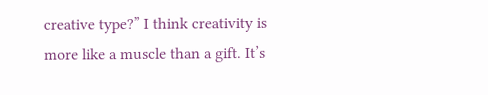creative type?” I think creativity is more like a muscle than a gift. It’s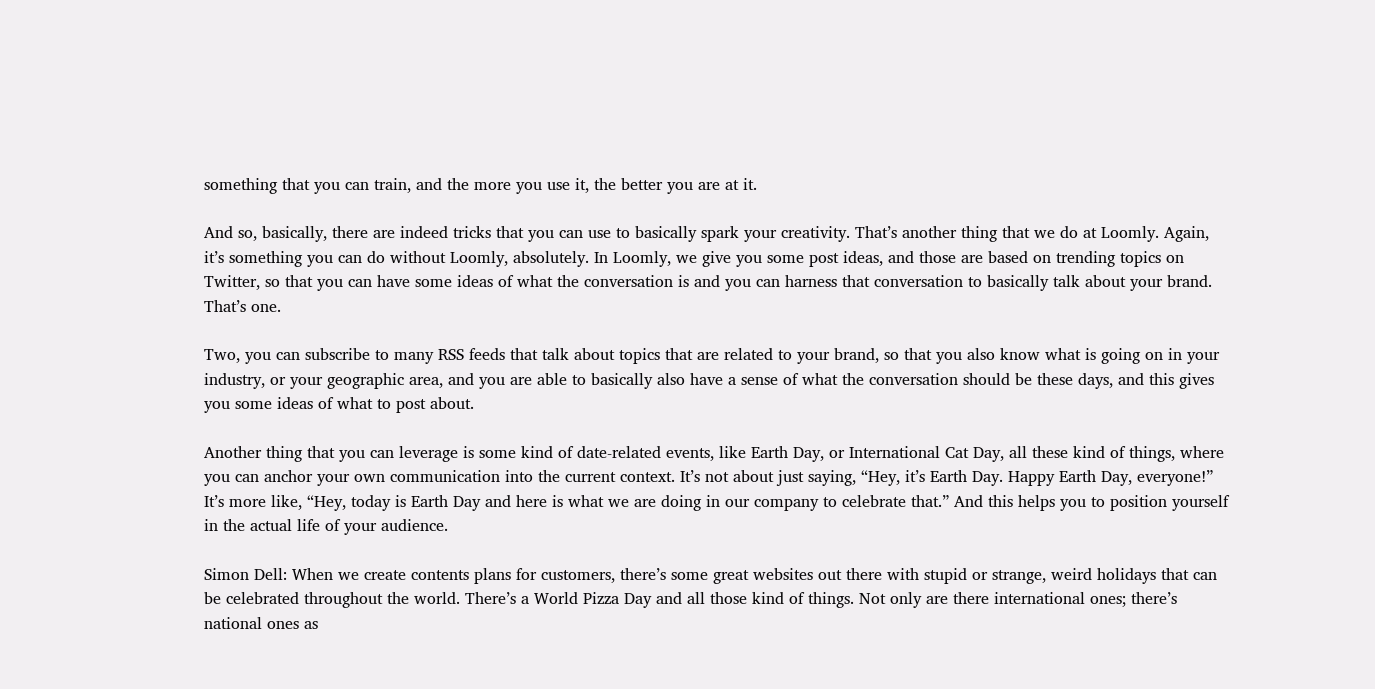something that you can train, and the more you use it, the better you are at it.

And so, basically, there are indeed tricks that you can use to basically spark your creativity. That’s another thing that we do at Loomly. Again, it’s something you can do without Loomly, absolutely. In Loomly, we give you some post ideas, and those are based on trending topics on Twitter, so that you can have some ideas of what the conversation is and you can harness that conversation to basically talk about your brand. That’s one.

Two, you can subscribe to many RSS feeds that talk about topics that are related to your brand, so that you also know what is going on in your industry, or your geographic area, and you are able to basically also have a sense of what the conversation should be these days, and this gives you some ideas of what to post about.

Another thing that you can leverage is some kind of date-related events, like Earth Day, or International Cat Day, all these kind of things, where you can anchor your own communication into the current context. It’s not about just saying, “Hey, it’s Earth Day. Happy Earth Day, everyone!” It’s more like, “Hey, today is Earth Day and here is what we are doing in our company to celebrate that.” And this helps you to position yourself in the actual life of your audience.

Simon Dell: When we create contents plans for customers, there’s some great websites out there with stupid or strange, weird holidays that can be celebrated throughout the world. There’s a World Pizza Day and all those kind of things. Not only are there international ones; there’s national ones as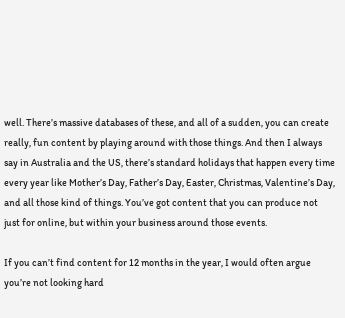well. There’s massive databases of these, and all of a sudden, you can create really, fun content by playing around with those things. And then I always say in Australia and the US, there’s standard holidays that happen every time every year like Mother’s Day, Father’s Day, Easter, Christmas, Valentine’s Day, and all those kind of things. You’ve got content that you can produce not just for online, but within your business around those events.

If you can’t find content for 12 months in the year, I would often argue you’re not looking hard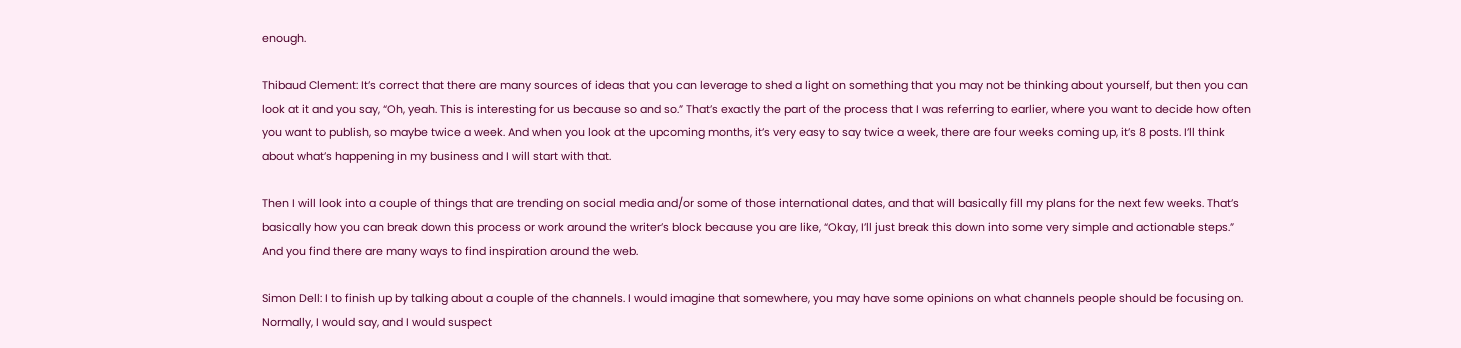enough.

Thibaud Clement: It’s correct that there are many sources of ideas that you can leverage to shed a light on something that you may not be thinking about yourself, but then you can look at it and you say, “Oh, yeah. This is interesting for us because so and so.” That’s exactly the part of the process that I was referring to earlier, where you want to decide how often you want to publish, so maybe twice a week. And when you look at the upcoming months, it’s very easy to say twice a week, there are four weeks coming up, it’s 8 posts. I’ll think about what’s happening in my business and I will start with that.

Then I will look into a couple of things that are trending on social media and/or some of those international dates, and that will basically fill my plans for the next few weeks. That’s basically how you can break down this process or work around the writer’s block because you are like, “Okay, I’ll just break this down into some very simple and actionable steps.” And you find there are many ways to find inspiration around the web.

Simon Dell: I to finish up by talking about a couple of the channels. I would imagine that somewhere, you may have some opinions on what channels people should be focusing on. Normally, I would say, and I would suspect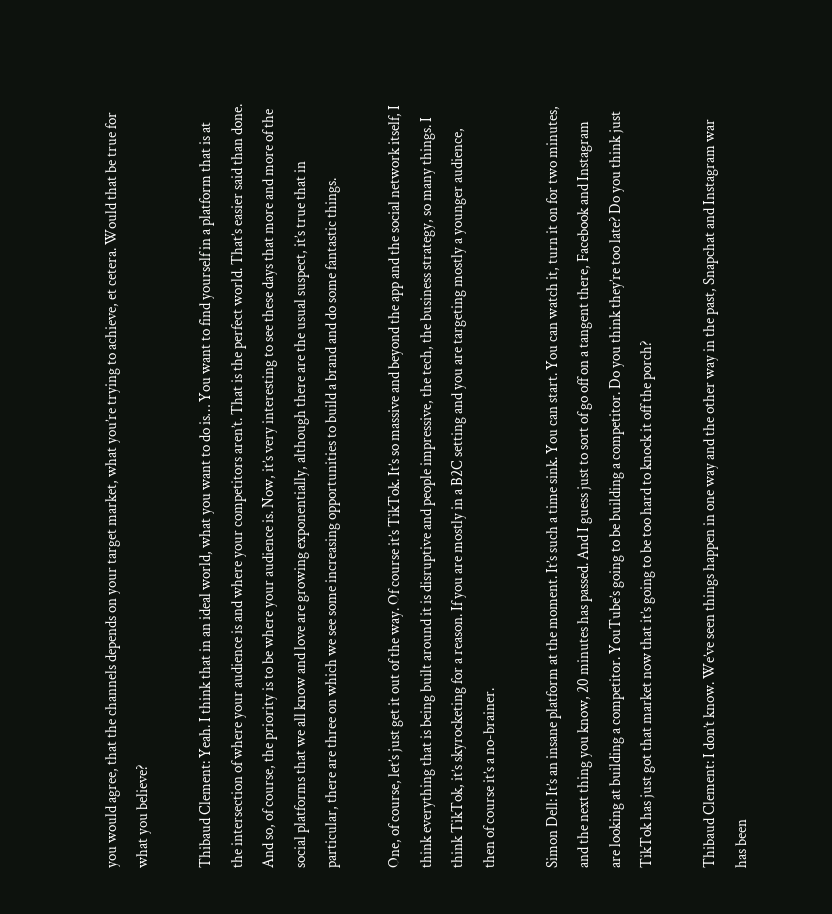you would agree, that the channels depends on your target market, what you’re trying to achieve, et cetera. Would that be true for what you believe?

Thibaud Clement: Yeah. I think that in an ideal world, what you want to do is… You want to find yourself in a platform that is at the intersection of where your audience is and where your competitors aren’t. That is the perfect world. That’s easier said than done. And so, of course, the priority is to be where your audience is. Now, it’s very interesting to see these days that more and more of the social platforms that we all know and love are growing exponentially, although there are the usual suspect, it’s true that in particular, there are three on which we see some increasing opportunities to build a brand and do some fantastic things.

One, of course, let’s just get it out of the way. Of course it’s TikTok. It’s so massive and beyond the app and the social network itself, I think everything that is being built around it is disruptive and people impressive, the tech, the business strategy, so many things. I think TikTok, it’s skyrocketing for a reason. If you are mostly in a B2C setting and you are targeting mostly a younger audience, then of course it’s a no-brainer.

Simon Dell: It’s an insane platform at the moment. It’s such a time sink. You can start. You can watch it, turn it on for two minutes, and the next thing you know, 20 minutes has passed. And I guess just to sort of go off on a tangent there, Facebook and Instagram are looking at building a competitor. YouTube’s going to be building a competitor. Do you think they’re too late? Do you think just TikTok has just got that market now that it’s going to be too hard to knock it off the porch?

Thibaud Clement: I don’t know. We’ve seen things happen in one way and the other way in the past, Snapchat and Instagram war has been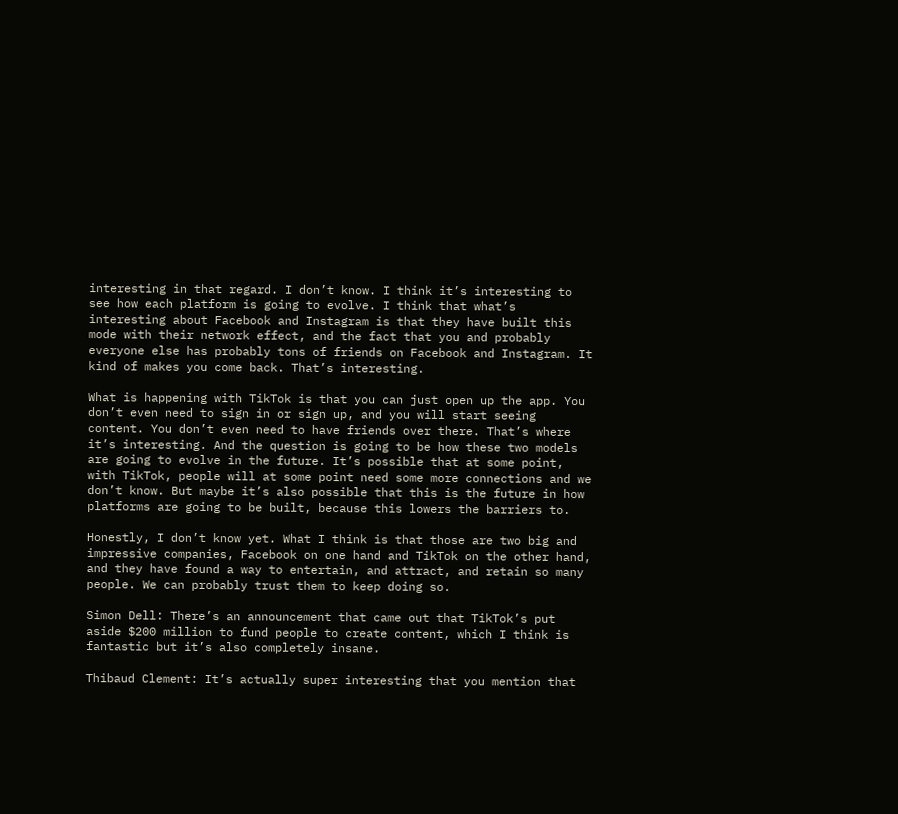interesting in that regard. I don’t know. I think it’s interesting to see how each platform is going to evolve. I think that what’s interesting about Facebook and Instagram is that they have built this mode with their network effect, and the fact that you and probably everyone else has probably tons of friends on Facebook and Instagram. It kind of makes you come back. That’s interesting.

What is happening with TikTok is that you can just open up the app. You don’t even need to sign in or sign up, and you will start seeing content. You don’t even need to have friends over there. That’s where it’s interesting. And the question is going to be how these two models are going to evolve in the future. It’s possible that at some point, with TikTok, people will at some point need some more connections and we don’t know. But maybe it’s also possible that this is the future in how platforms are going to be built, because this lowers the barriers to.

Honestly, I don’t know yet. What I think is that those are two big and impressive companies, Facebook on one hand and TikTok on the other hand, and they have found a way to entertain, and attract, and retain so many people. We can probably trust them to keep doing so.

Simon Dell: There’s an announcement that came out that TikTok’s put aside $200 million to fund people to create content, which I think is fantastic but it’s also completely insane.

Thibaud Clement: It’s actually super interesting that you mention that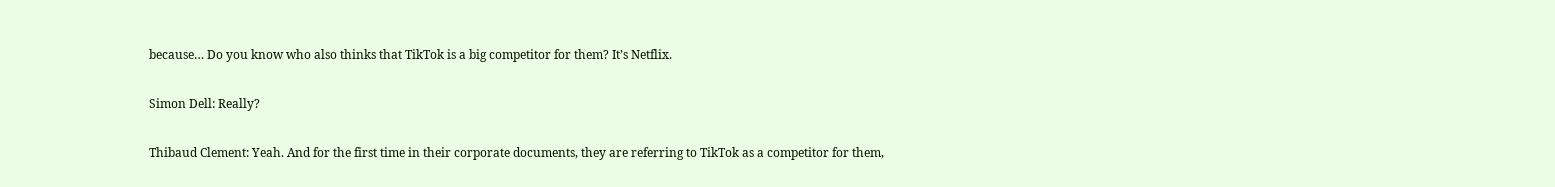because… Do you know who also thinks that TikTok is a big competitor for them? It’s Netflix.

Simon Dell: Really?

Thibaud Clement: Yeah. And for the first time in their corporate documents, they are referring to TikTok as a competitor for them,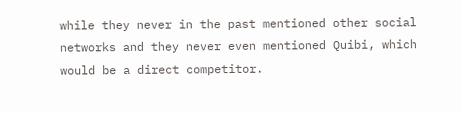while they never in the past mentioned other social networks and they never even mentioned Quibi, which would be a direct competitor.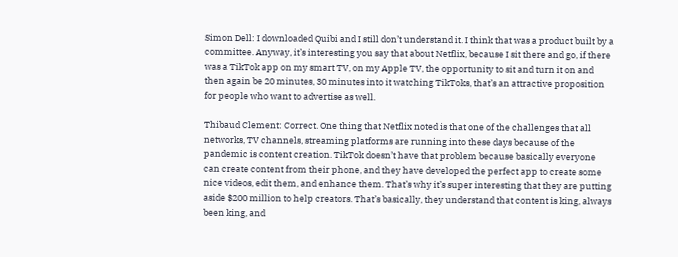Simon Dell: I downloaded Quibi and I still don’t understand it. I think that was a product built by a committee. Anyway, it’s interesting you say that about Netflix, because I sit there and go, if there was a TikTok app on my smart TV, on my Apple TV, the opportunity to sit and turn it on and then again be 20 minutes, 30 minutes into it watching TikToks, that’s an attractive proposition for people who want to advertise as well.

Thibaud Clement: Correct. One thing that Netflix noted is that one of the challenges that all networks, TV channels, streaming platforms are running into these days because of the pandemic is content creation. TikTok doesn’t have that problem because basically everyone can create content from their phone, and they have developed the perfect app to create some nice videos, edit them, and enhance them. That’s why it’s super interesting that they are putting aside $200 million to help creators. That’s basically, they understand that content is king, always been king, and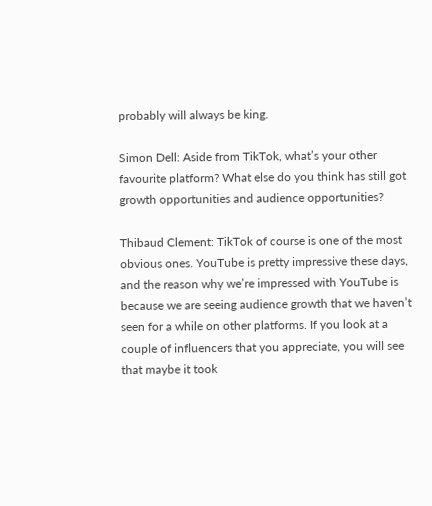probably will always be king.

Simon Dell: Aside from TikTok, what’s your other favourite platform? What else do you think has still got growth opportunities and audience opportunities?

Thibaud Clement: TikTok of course is one of the most obvious ones. YouTube is pretty impressive these days, and the reason why we’re impressed with YouTube is because we are seeing audience growth that we haven’t seen for a while on other platforms. If you look at a couple of influencers that you appreciate, you will see that maybe it took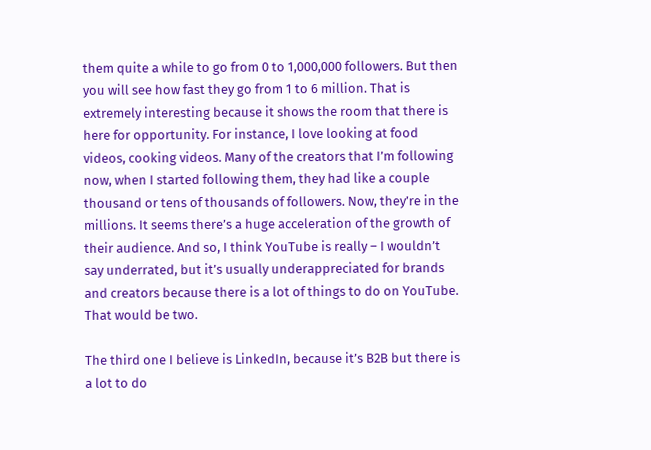them quite a while to go from 0 to 1,000,000 followers. But then you will see how fast they go from 1 to 6 million. That is extremely interesting because it shows the room that there is here for opportunity. For instance, I love looking at food videos, cooking videos. Many of the creators that I’m following now, when I started following them, they had like a couple thousand or tens of thousands of followers. Now, they’re in the millions. It seems there’s a huge acceleration of the growth of their audience. And so, I think YouTube is really – I wouldn’t say underrated, but it’s usually underappreciated for brands and creators because there is a lot of things to do on YouTube. That would be two.

The third one I believe is LinkedIn, because it’s B2B but there is a lot to do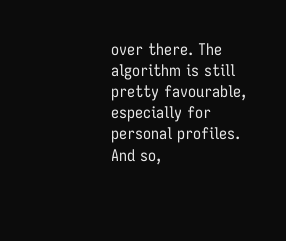over there. The algorithm is still pretty favourable, especially for personal profiles. And so,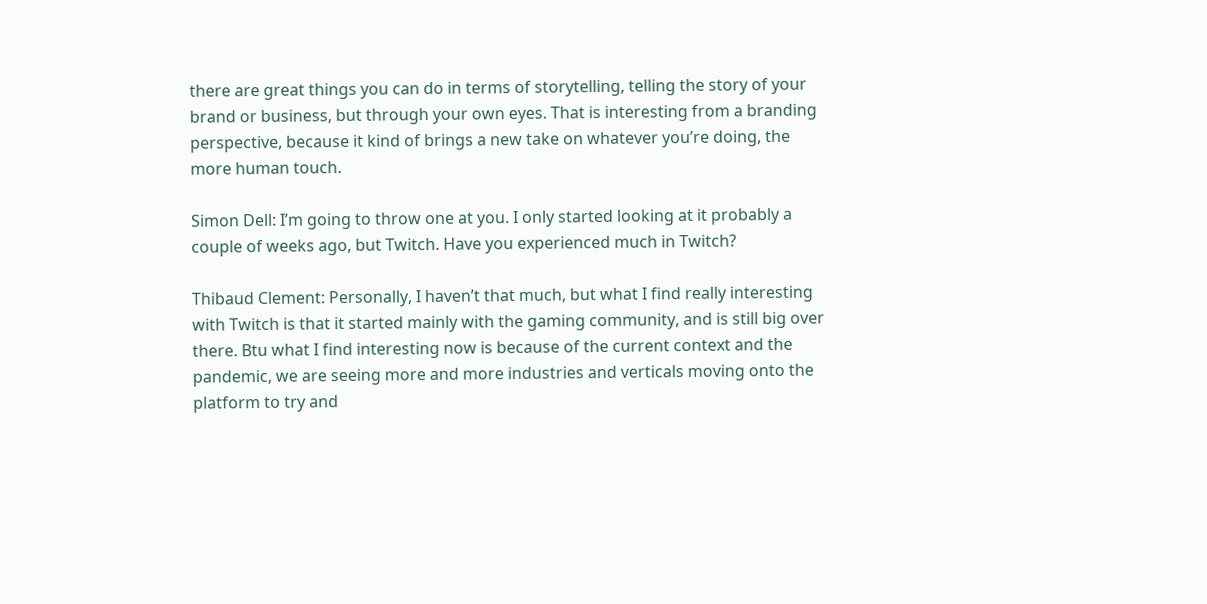there are great things you can do in terms of storytelling, telling the story of your brand or business, but through your own eyes. That is interesting from a branding perspective, because it kind of brings a new take on whatever you’re doing, the more human touch.

Simon Dell: I’m going to throw one at you. I only started looking at it probably a couple of weeks ago, but Twitch. Have you experienced much in Twitch?

Thibaud Clement: Personally, I haven’t that much, but what I find really interesting with Twitch is that it started mainly with the gaming community, and is still big over there. Btu what I find interesting now is because of the current context and the pandemic, we are seeing more and more industries and verticals moving onto the platform to try and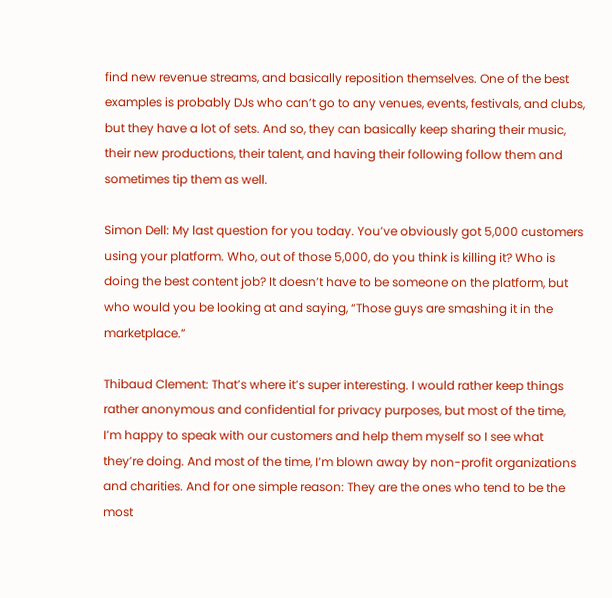find new revenue streams, and basically reposition themselves. One of the best examples is probably DJs who can’t go to any venues, events, festivals, and clubs, but they have a lot of sets. And so, they can basically keep sharing their music, their new productions, their talent, and having their following follow them and sometimes tip them as well.

Simon Dell: My last question for you today. You’ve obviously got 5,000 customers using your platform. Who, out of those 5,000, do you think is killing it? Who is doing the best content job? It doesn’t have to be someone on the platform, but who would you be looking at and saying, “Those guys are smashing it in the marketplace.”

Thibaud Clement: That’s where it’s super interesting. I would rather keep things rather anonymous and confidential for privacy purposes, but most of the time, I’m happy to speak with our customers and help them myself so I see what they’re doing. And most of the time, I’m blown away by non-profit organizations and charities. And for one simple reason: They are the ones who tend to be the most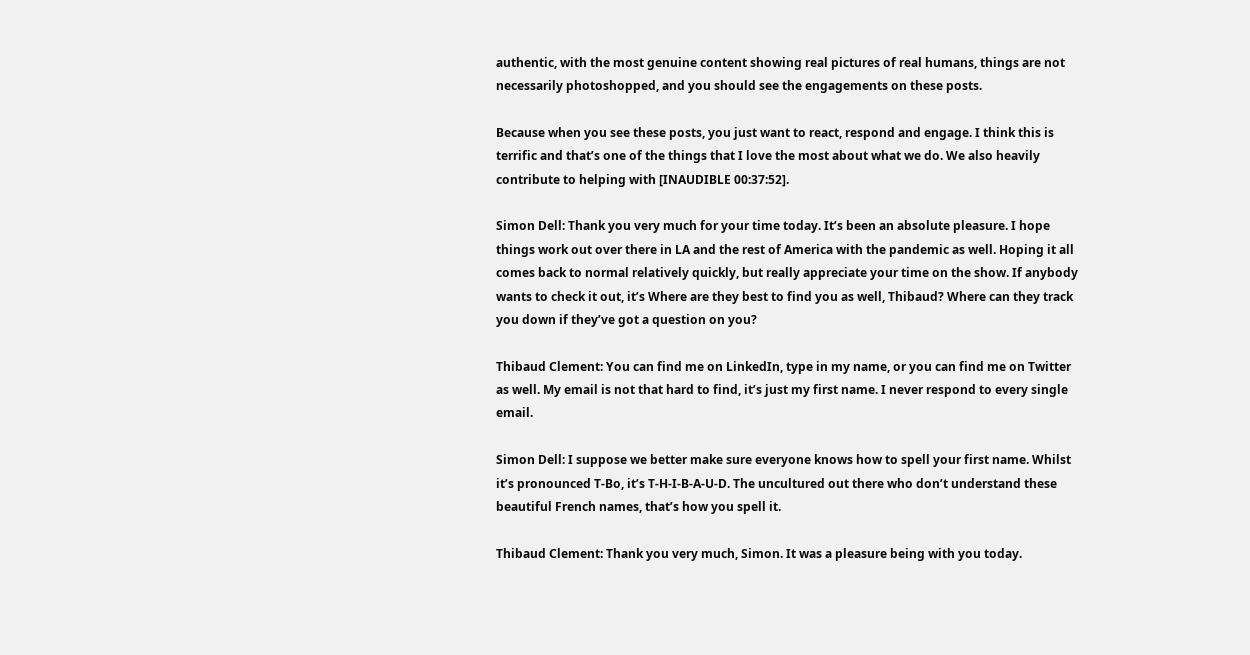authentic, with the most genuine content showing real pictures of real humans, things are not necessarily photoshopped, and you should see the engagements on these posts.

Because when you see these posts, you just want to react, respond and engage. I think this is terrific and that’s one of the things that I love the most about what we do. We also heavily contribute to helping with [INAUDIBLE 00:37:52].

Simon Dell: Thank you very much for your time today. It’s been an absolute pleasure. I hope things work out over there in LA and the rest of America with the pandemic as well. Hoping it all comes back to normal relatively quickly, but really appreciate your time on the show. If anybody wants to check it out, it’s Where are they best to find you as well, Thibaud? Where can they track you down if they’ve got a question on you?

Thibaud Clement: You can find me on LinkedIn, type in my name, or you can find me on Twitter as well. My email is not that hard to find, it’s just my first name. I never respond to every single email.

Simon Dell: I suppose we better make sure everyone knows how to spell your first name. Whilst it’s pronounced T-Bo, it’s T-H-I-B-A-U-D. The uncultured out there who don’t understand these beautiful French names, that’s how you spell it.

Thibaud Clement: Thank you very much, Simon. It was a pleasure being with you today.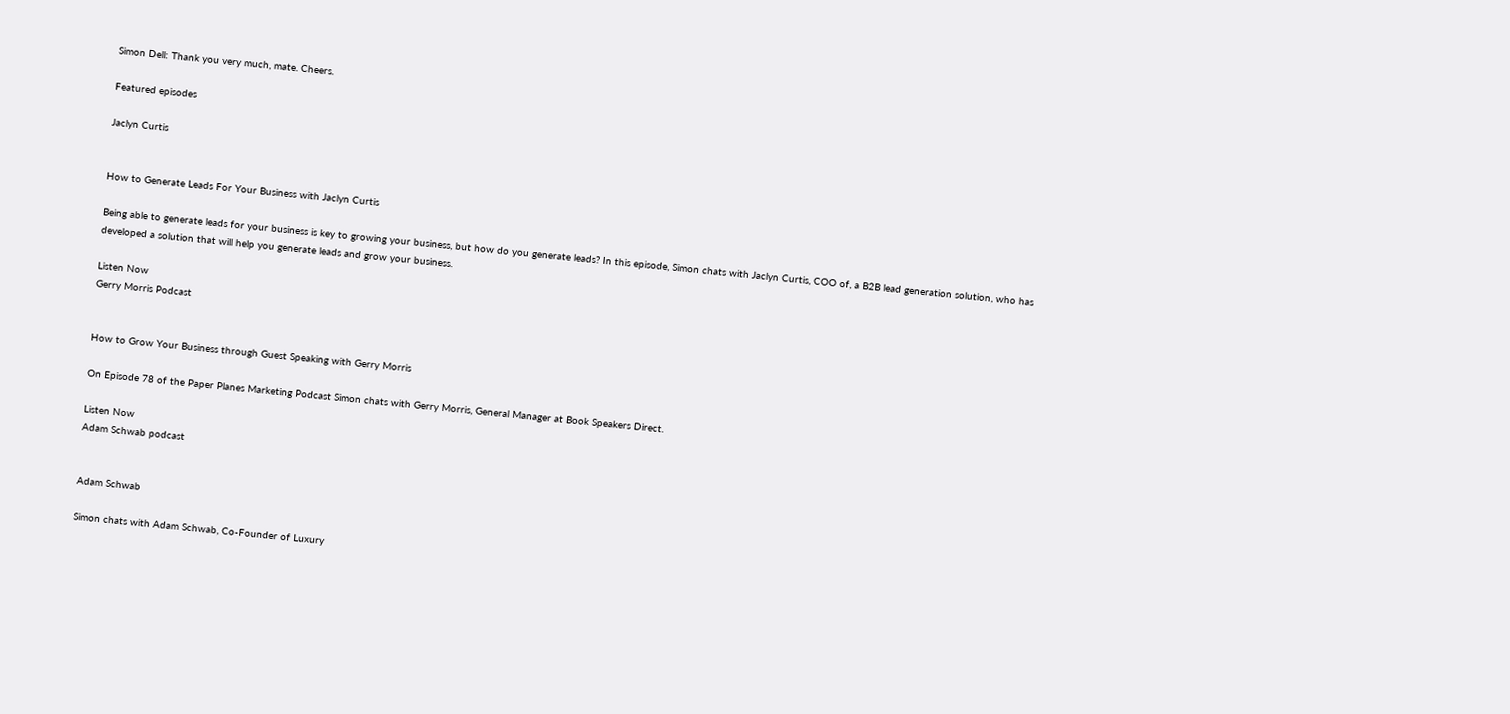Simon Dell: Thank you very much, mate. Cheers.

Featured episodes

Jaclyn Curtis


How to Generate Leads For Your Business with Jaclyn Curtis

Being able to generate leads for your business is key to growing your business, but how do you generate leads? In this episode, Simon chats with Jaclyn Curtis, COO of, a B2B lead generation solution, who has developed a solution that will help you generate leads and grow your business.

Listen Now
Gerry Morris Podcast


How to Grow Your Business through Guest Speaking with Gerry Morris

On Episode 78 of the Paper Planes Marketing Podcast Simon chats with Gerry Morris, General Manager at Book Speakers Direct.

Listen Now
Adam Schwab podcast


Adam Schwab

Simon chats with Adam Schwab, Co-Founder of Luxury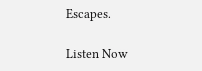Escapes.

Listen Now